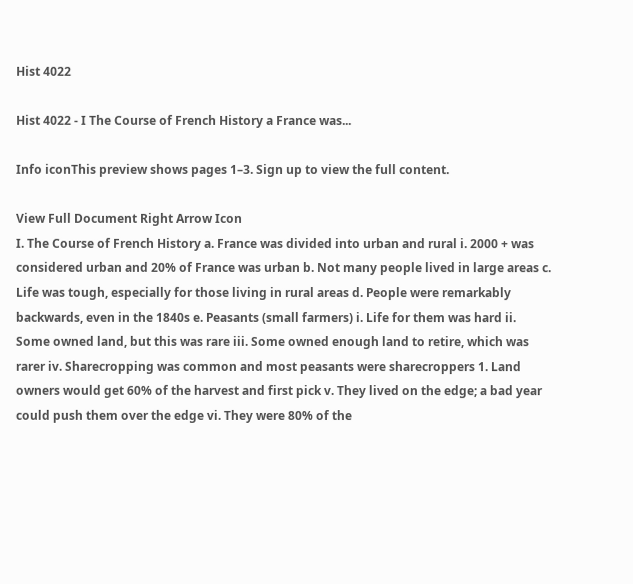Hist 4022

Hist 4022 - I The Course of French History a France was...

Info iconThis preview shows pages 1–3. Sign up to view the full content.

View Full Document Right Arrow Icon
I. The Course of French History a. France was divided into urban and rural i. 2000 + was considered urban and 20% of France was urban b. Not many people lived in large areas c. Life was tough, especially for those living in rural areas d. People were remarkably backwards, even in the 1840s e. Peasants (small farmers) i. Life for them was hard ii. Some owned land, but this was rare iii. Some owned enough land to retire, which was rarer iv. Sharecropping was common and most peasants were sharecroppers 1. Land owners would get 60% of the harvest and first pick v. They lived on the edge; a bad year could push them over the edge vi. They were 80% of the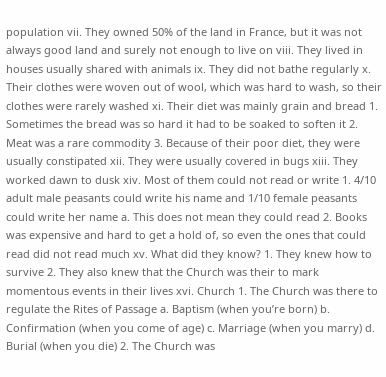population vii. They owned 50% of the land in France, but it was not always good land and surely not enough to live on viii. They lived in houses usually shared with animals ix. They did not bathe regularly x. Their clothes were woven out of wool, which was hard to wash, so their clothes were rarely washed xi. Their diet was mainly grain and bread 1. Sometimes the bread was so hard it had to be soaked to soften it 2. Meat was a rare commodity 3. Because of their poor diet, they were usually constipated xii. They were usually covered in bugs xiii. They worked dawn to dusk xiv. Most of them could not read or write 1. 4/10 adult male peasants could write his name and 1/10 female peasants could write her name a. This does not mean they could read 2. Books was expensive and hard to get a hold of, so even the ones that could read did not read much xv. What did they know? 1. They knew how to survive 2. They also knew that the Church was their to mark momentous events in their lives xvi. Church 1. The Church was there to regulate the Rites of Passage a. Baptism (when you’re born) b. Confirmation (when you come of age) c. Marriage (when you marry) d. Burial (when you die) 2. The Church was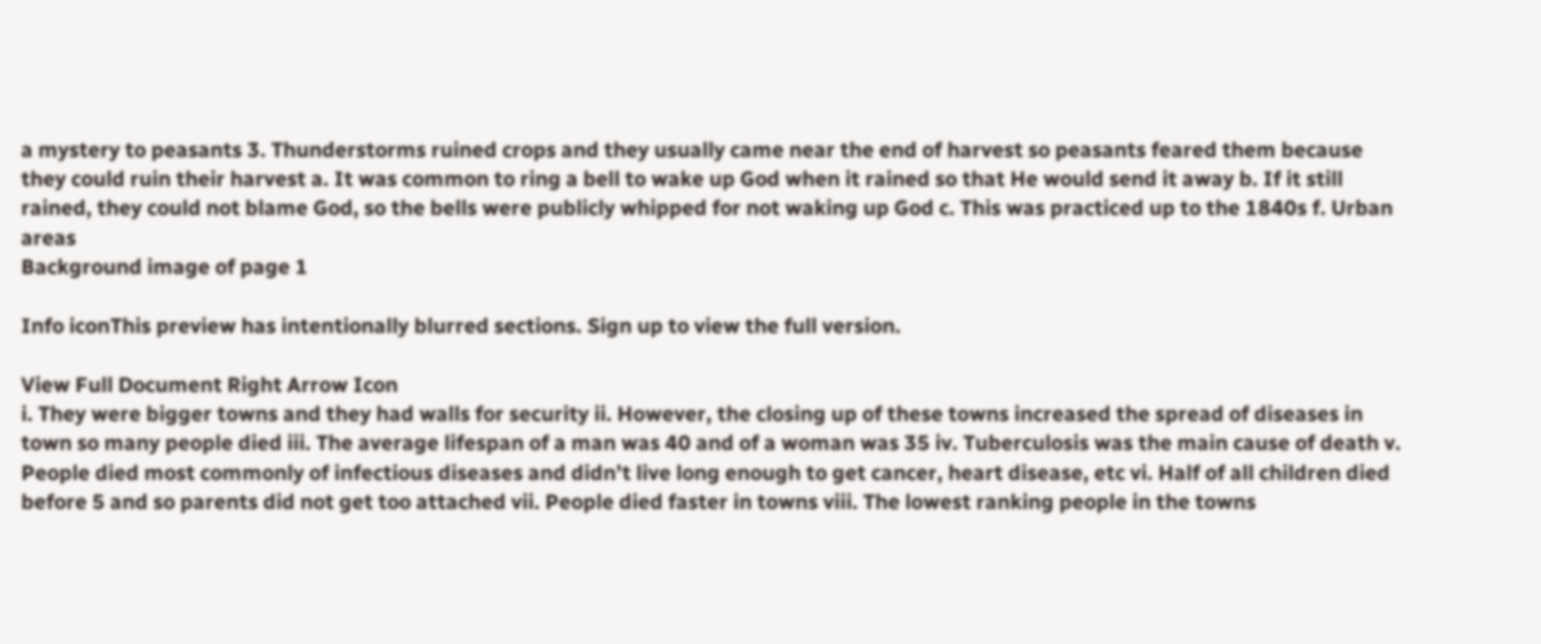a mystery to peasants 3. Thunderstorms ruined crops and they usually came near the end of harvest so peasants feared them because they could ruin their harvest a. It was common to ring a bell to wake up God when it rained so that He would send it away b. If it still rained, they could not blame God, so the bells were publicly whipped for not waking up God c. This was practiced up to the 1840s f. Urban areas
Background image of page 1

Info iconThis preview has intentionally blurred sections. Sign up to view the full version.

View Full Document Right Arrow Icon
i. They were bigger towns and they had walls for security ii. However, the closing up of these towns increased the spread of diseases in town so many people died iii. The average lifespan of a man was 40 and of a woman was 35 iv. Tuberculosis was the main cause of death v. People died most commonly of infectious diseases and didn’t live long enough to get cancer, heart disease, etc vi. Half of all children died before 5 and so parents did not get too attached vii. People died faster in towns viii. The lowest ranking people in the towns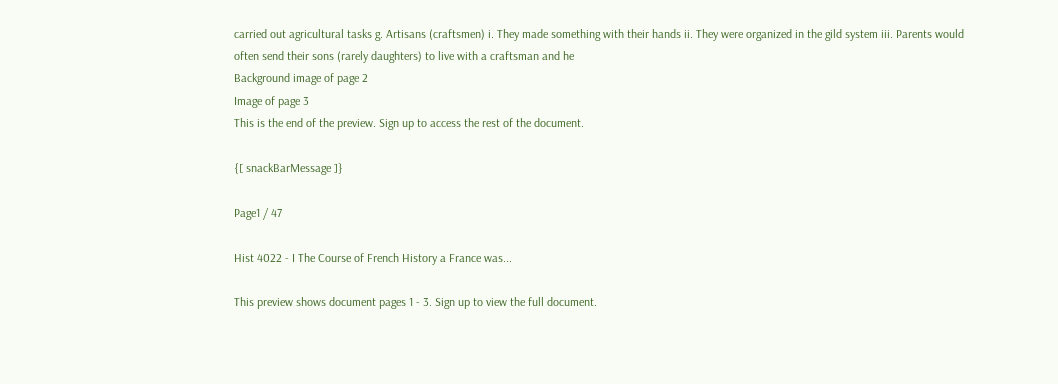carried out agricultural tasks g. Artisans (craftsmen) i. They made something with their hands ii. They were organized in the gild system iii. Parents would often send their sons (rarely daughters) to live with a craftsman and he
Background image of page 2
Image of page 3
This is the end of the preview. Sign up to access the rest of the document.

{[ snackBarMessage ]}

Page1 / 47

Hist 4022 - I The Course of French History a France was...

This preview shows document pages 1 - 3. Sign up to view the full document.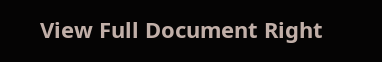View Full Document Right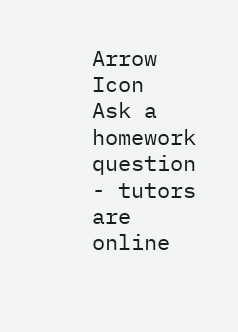Arrow Icon
Ask a homework question - tutors are online